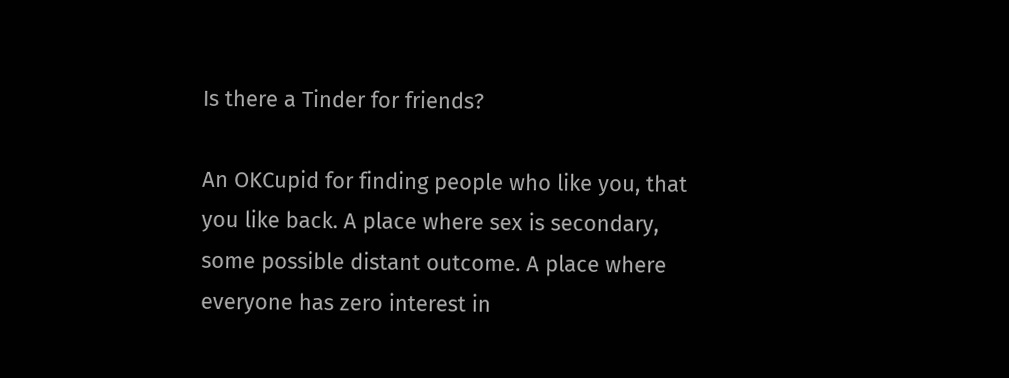Is there a Tinder for friends?

An OKCupid for finding people who like you, that you like back. A place where sex is secondary, some possible distant outcome. A place where everyone has zero interest in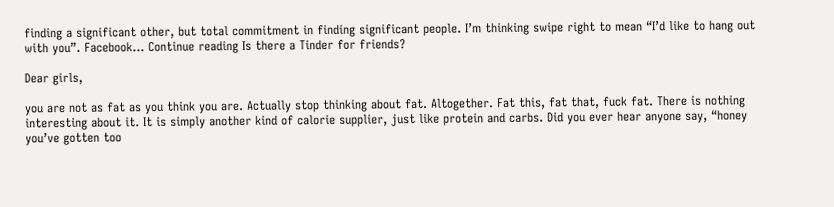finding a significant other, but total commitment in finding significant people. I’m thinking swipe right to mean “I’d like to hang out with you”. Facebook… Continue reading Is there a Tinder for friends?

Dear girls,

you are not as fat as you think you are. Actually stop thinking about fat. Altogether. Fat this, fat that, fuck fat. There is nothing interesting about it. It is simply another kind of calorie supplier, just like protein and carbs. Did you ever hear anyone say, “honey you’ve gotten too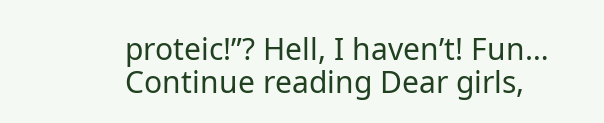proteic!”? Hell, I haven’t! Fun… Continue reading Dear girls,